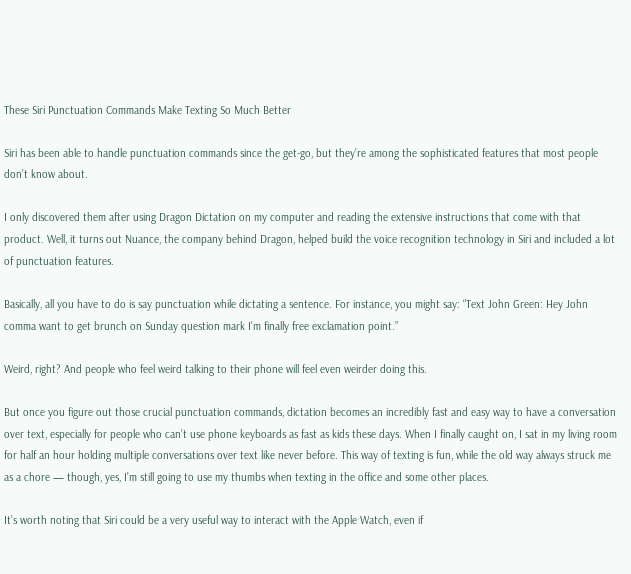These Siri Punctuation Commands Make Texting So Much Better

Siri has been able to handle punctuation commands since the get-go, but they’re among the sophisticated features that most people don’t know about.

I only discovered them after using Dragon Dictation on my computer and reading the extensive instructions that come with that product. Well, it turns out Nuance, the company behind Dragon, helped build the voice recognition technology in Siri and included a lot of punctuation features.

Basically, all you have to do is say punctuation while dictating a sentence. For instance, you might say: “Text John Green: Hey John comma want to get brunch on Sunday question mark I’m finally free exclamation point.”

Weird, right? And people who feel weird talking to their phone will feel even weirder doing this.

But once you figure out those crucial punctuation commands, dictation becomes an incredibly fast and easy way to have a conversation over text, especially for people who can’t use phone keyboards as fast as kids these days. When I finally caught on, I sat in my living room for half an hour holding multiple conversations over text like never before. This way of texting is fun, while the old way always struck me as a chore — though, yes, I’m still going to use my thumbs when texting in the office and some other places.

It’s worth noting that Siri could be a very useful way to interact with the Apple Watch, even if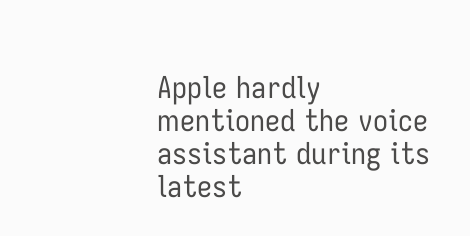Apple hardly mentioned the voice assistant during its latest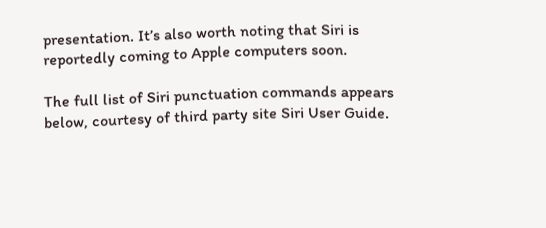presentation. It’s also worth noting that Siri is reportedly coming to Apple computers soon.

The full list of Siri punctuation commands appears below, courtesy of third party site Siri User Guide.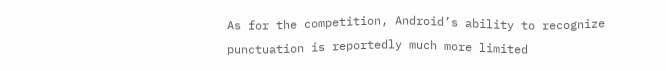As for the competition, Android’s ability to recognize punctuation is reportedly much more limited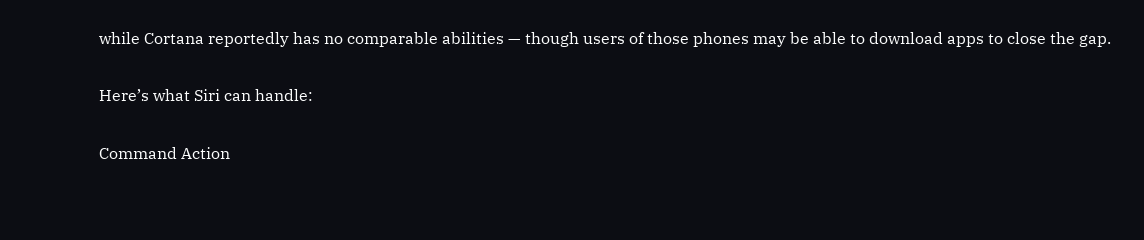while Cortana reportedly has no comparable abilities — though users of those phones may be able to download apps to close the gap.

Here’s what Siri can handle:

Command Action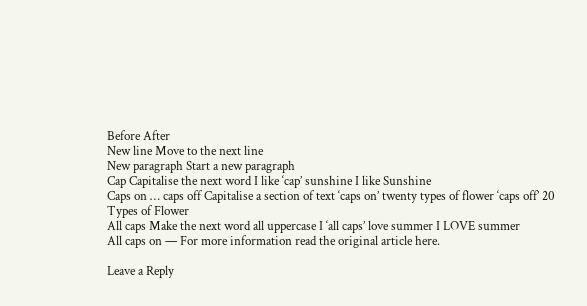Before After
New line Move to the next line
New paragraph Start a new paragraph
Cap Capitalise the next word I like ‘cap’ sunshine I like Sunshine
Caps on … caps off Capitalise a section of text ‘caps on’ twenty types of flower ‘caps off’ 20 Types of Flower
All caps Make the next word all uppercase I ‘all caps’ love summer I LOVE summer
All caps on — For more information read the original article here.

Leave a Reply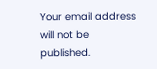Your email address will not be published.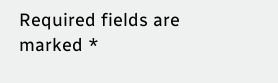Required fields are marked *